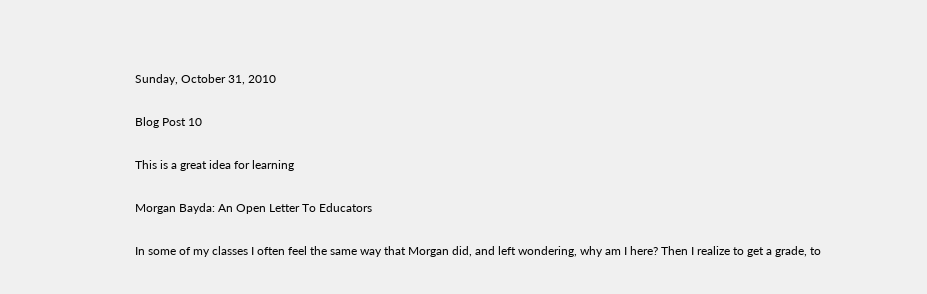Sunday, October 31, 2010

Blog Post 10

This is a great idea for learning

Morgan Bayda: An Open Letter To Educators

In some of my classes I often feel the same way that Morgan did, and left wondering, why am I here? Then I realize to get a grade, to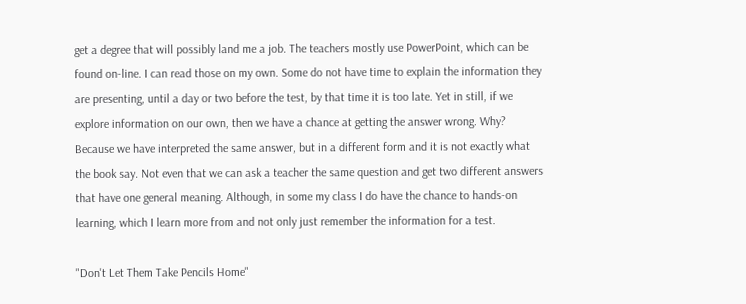get a degree that will possibly land me a job. The teachers mostly use PowerPoint, which can be found on-line. I can read those on my own. Some do not have time to explain the information they are presenting, until a day or two before the test, by that time it is too late. Yet in still, if we explore information on our own, then we have a chance at getting the answer wrong. Why? Because we have interpreted the same answer, but in a different form and it is not exactly what the book say. Not even that we can ask a teacher the same question and get two different answers that have one general meaning. Although, in some my class I do have the chance to hands-on learning, which I learn more from and not only just remember the information for a test.

"Don't Let Them Take Pencils Home"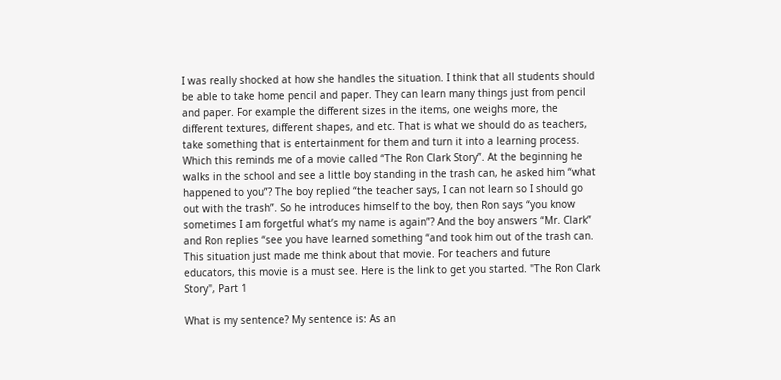I was really shocked at how she handles the situation. I think that all students should be able to take home pencil and paper. They can learn many things just from pencil and paper. For example the different sizes in the items, one weighs more, the different textures, different shapes, and etc. That is what we should do as teachers, take something that is entertainment for them and turn it into a learning process. Which this reminds me of a movie called “The Ron Clark Story”. At the beginning he walks in the school and see a little boy standing in the trash can, he asked him “what happened to you”? The boy replied “the teacher says, I can not learn so I should go out with the trash”. So he introduces himself to the boy, then Ron says “you know sometimes I am forgetful what’s my name is again”? And the boy answers “Mr. Clark” and Ron replies “see you have learned something “and took him out of the trash can. This situation just made me think about that movie. For teachers and future educators, this movie is a must see. Here is the link to get you started. "The Ron Clark Story", Part 1

What is my sentence? My sentence is: As an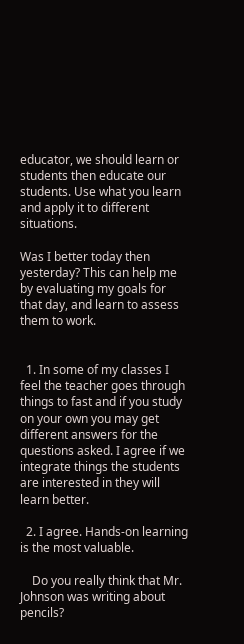educator, we should learn or students then educate our students. Use what you learn and apply it to different situations.

Was I better today then yesterday? This can help me by evaluating my goals for that day, and learn to assess them to work.


  1. In some of my classes I feel the teacher goes through things to fast and if you study on your own you may get different answers for the questions asked. I agree if we integrate things the students are interested in they will learn better.

  2. I agree. Hands-on learning is the most valuable.

    Do you really think that Mr. Johnson was writing about pencils?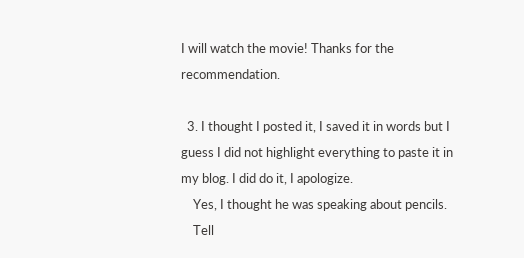I will watch the movie! Thanks for the recommendation.

  3. I thought I posted it, I saved it in words but I guess I did not highlight everything to paste it in my blog. I did do it, I apologize.
    Yes, I thought he was speaking about pencils.
    Tell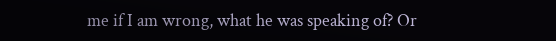me if I am wrong, what he was speaking of? Or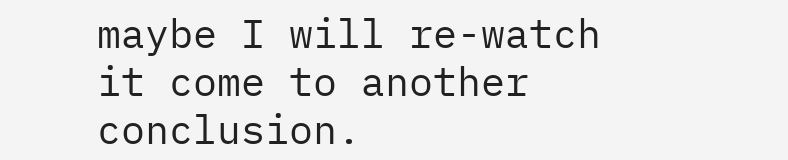maybe I will re-watch it come to another conclusion.